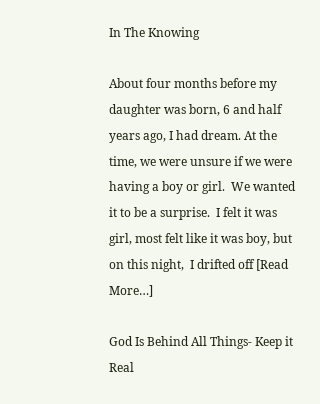In The Knowing

About four months before my daughter was born, 6 and half years ago, I had dream. At the time, we were unsure if we were having a boy or girl.  We wanted it to be a surprise.  I felt it was girl, most felt like it was boy, but on this night,  I drifted off [Read More…]

God Is Behind All Things- Keep it Real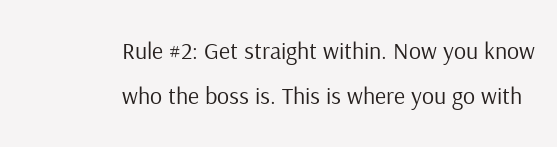Rule #2: Get straight within. Now you know who the boss is. This is where you go with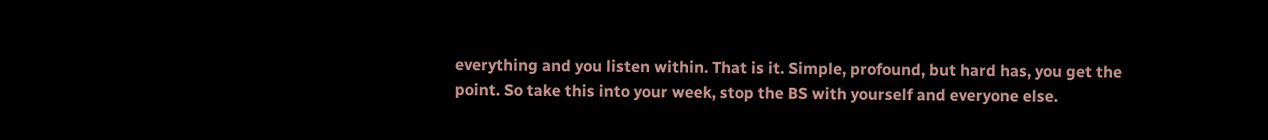everything and you listen within. That is it. Simple, profound, but hard has, you get the point. So take this into your week, stop the BS with yourself and everyone else.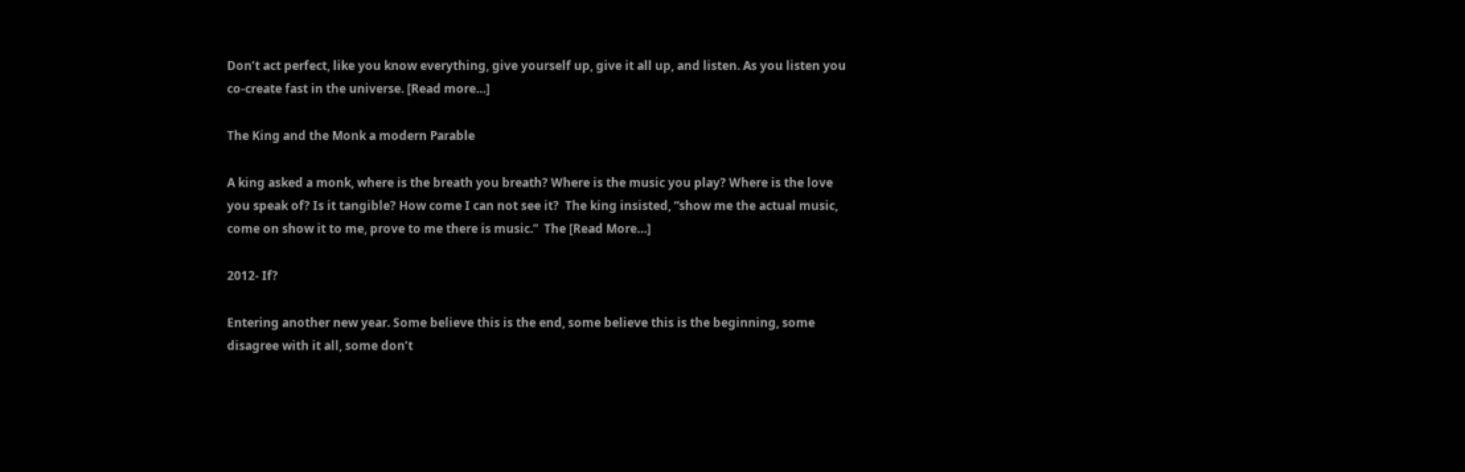Don’t act perfect, like you know everything, give yourself up, give it all up, and listen. As you listen you co-create fast in the universe. [Read more…]

The King and the Monk a modern Parable

A king asked a monk, where is the breath you breath? Where is the music you play? Where is the love you speak of? Is it tangible? How come I can not see it?  The king insisted, “show me the actual music, come on show it to me, prove to me there is music.”  The [Read More…]

2012- If?

Entering another new year. Some believe this is the end, some believe this is the beginning, some disagree with it all, some don’t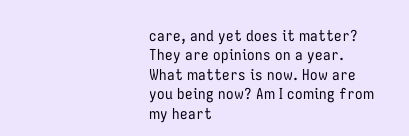care, and yet does it matter? They are opinions on a year. What matters is now. How are you being now? Am I coming from my heart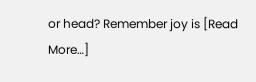or head? Remember joy is [Read More…]